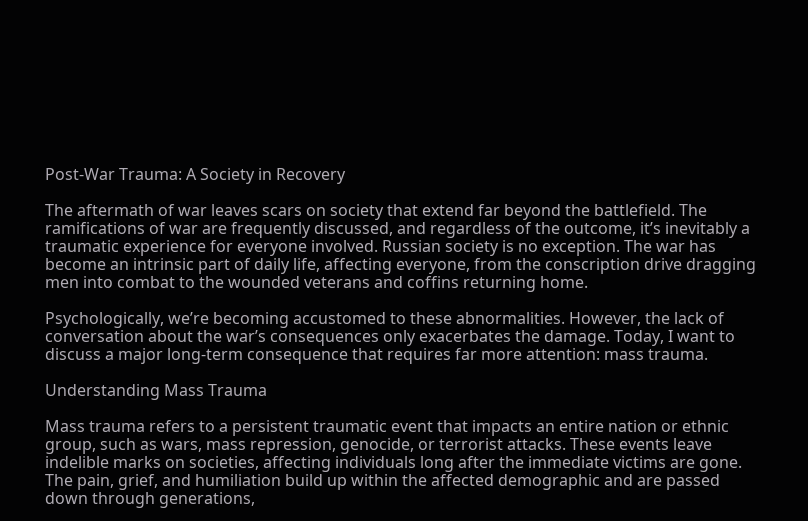Post-War Trauma: A Society in Recovery

The aftermath of war leaves scars on society that extend far beyond the battlefield. The ramifications of war are frequently discussed, and regardless of the outcome, it’s inevitably a traumatic experience for everyone involved. Russian society is no exception. The war has become an intrinsic part of daily life, affecting everyone, from the conscription drive dragging men into combat to the wounded veterans and coffins returning home.

Psychologically, we’re becoming accustomed to these abnormalities. However, the lack of conversation about the war’s consequences only exacerbates the damage. Today, I want to discuss a major long-term consequence that requires far more attention: mass trauma.

Understanding Mass Trauma

Mass trauma refers to a persistent traumatic event that impacts an entire nation or ethnic group, such as wars, mass repression, genocide, or terrorist attacks. These events leave indelible marks on societies, affecting individuals long after the immediate victims are gone. The pain, grief, and humiliation build up within the affected demographic and are passed down through generations,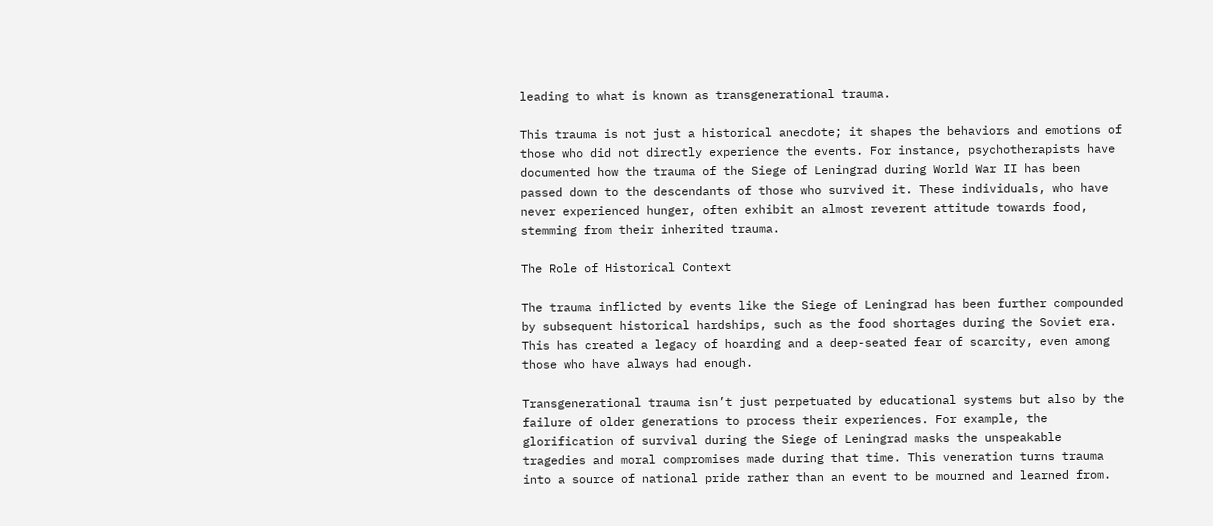leading to what is known as transgenerational trauma.

This trauma is not just a historical anecdote; it shapes the behaviors and emotions of those who did not directly experience the events. For instance, psychotherapists have documented how the trauma of the Siege of Leningrad during World War II has been passed down to the descendants of those who survived it. These individuals, who have never experienced hunger, often exhibit an almost reverent attitude towards food, stemming from their inherited trauma.

The Role of Historical Context

The trauma inflicted by events like the Siege of Leningrad has been further compounded by subsequent historical hardships, such as the food shortages during the Soviet era. This has created a legacy of hoarding and a deep-seated fear of scarcity, even among those who have always had enough.

Transgenerational trauma isn’t just perpetuated by educational systems but also by the failure of older generations to process their experiences. For example, the glorification of survival during the Siege of Leningrad masks the unspeakable tragedies and moral compromises made during that time. This veneration turns trauma into a source of national pride rather than an event to be mourned and learned from.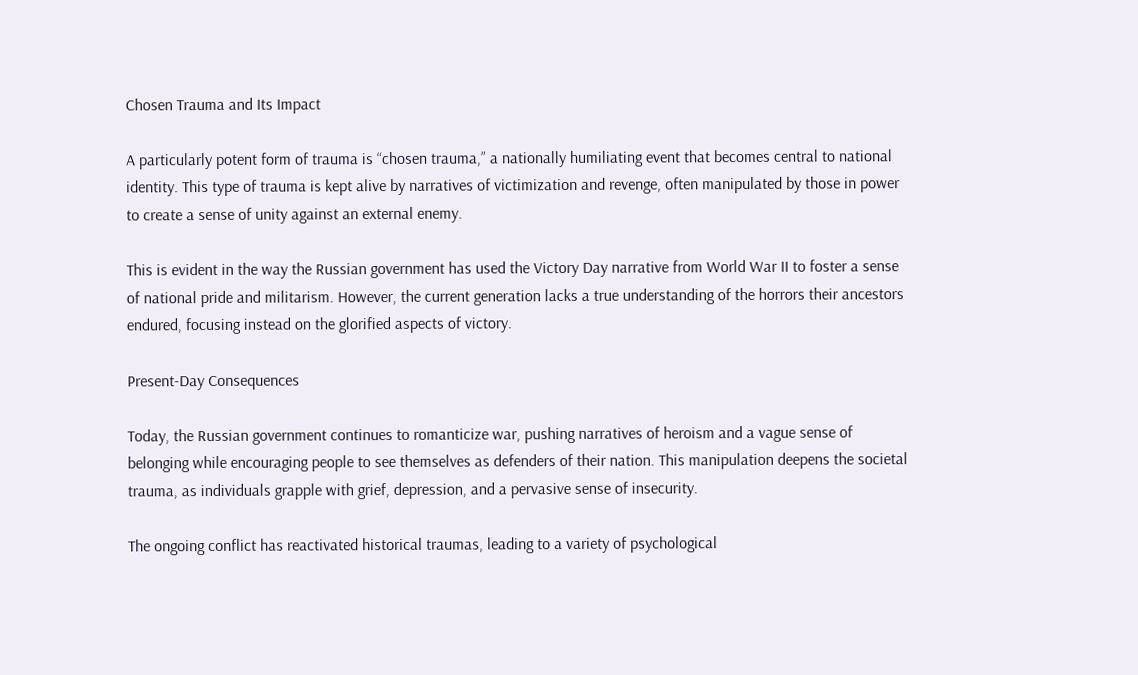Chosen Trauma and Its Impact

A particularly potent form of trauma is “chosen trauma,” a nationally humiliating event that becomes central to national identity. This type of trauma is kept alive by narratives of victimization and revenge, often manipulated by those in power to create a sense of unity against an external enemy.

This is evident in the way the Russian government has used the Victory Day narrative from World War II to foster a sense of national pride and militarism. However, the current generation lacks a true understanding of the horrors their ancestors endured, focusing instead on the glorified aspects of victory.

Present-Day Consequences

Today, the Russian government continues to romanticize war, pushing narratives of heroism and a vague sense of belonging while encouraging people to see themselves as defenders of their nation. This manipulation deepens the societal trauma, as individuals grapple with grief, depression, and a pervasive sense of insecurity.

The ongoing conflict has reactivated historical traumas, leading to a variety of psychological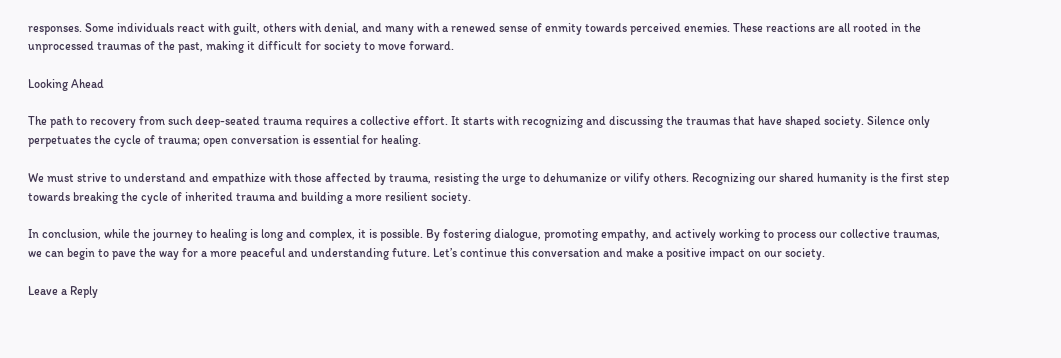responses. Some individuals react with guilt, others with denial, and many with a renewed sense of enmity towards perceived enemies. These reactions are all rooted in the unprocessed traumas of the past, making it difficult for society to move forward.

Looking Ahead

The path to recovery from such deep-seated trauma requires a collective effort. It starts with recognizing and discussing the traumas that have shaped society. Silence only perpetuates the cycle of trauma; open conversation is essential for healing.

We must strive to understand and empathize with those affected by trauma, resisting the urge to dehumanize or vilify others. Recognizing our shared humanity is the first step towards breaking the cycle of inherited trauma and building a more resilient society.

In conclusion, while the journey to healing is long and complex, it is possible. By fostering dialogue, promoting empathy, and actively working to process our collective traumas, we can begin to pave the way for a more peaceful and understanding future. Let’s continue this conversation and make a positive impact on our society.

Leave a Reply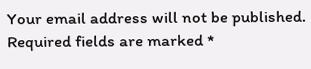Your email address will not be published. Required fields are marked *